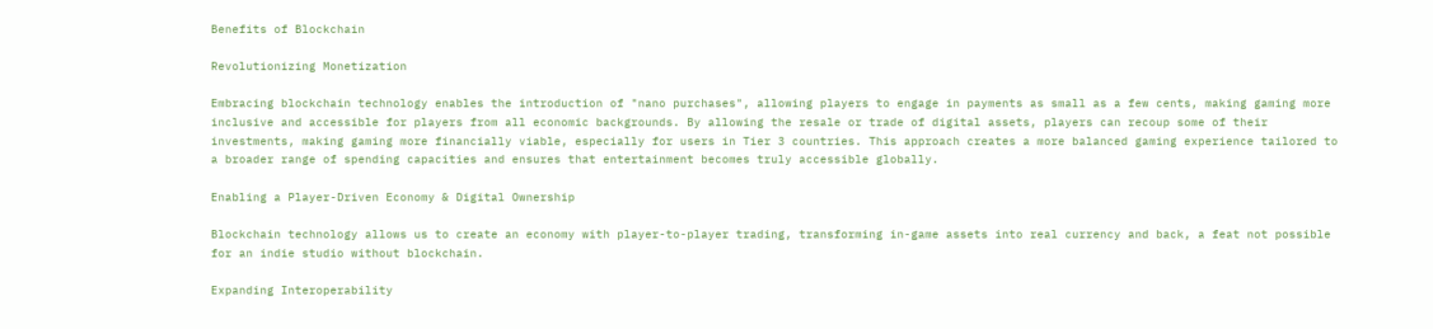Benefits of Blockchain

Revolutionizing Monetization

Embracing blockchain technology enables the introduction of "nano purchases", allowing players to engage in payments as small as a few cents, making gaming more inclusive and accessible for players from all economic backgrounds. By allowing the resale or trade of digital assets, players can recoup some of their investments, making gaming more financially viable, especially for users in Tier 3 countries. This approach creates a more balanced gaming experience tailored to a broader range of spending capacities and ensures that entertainment becomes truly accessible globally.

Enabling a Player-Driven Economy & Digital Ownership

Blockchain technology allows us to create an economy with player-to-player trading, transforming in-game assets into real currency and back, a feat not possible for an indie studio without blockchain.

Expanding Interoperability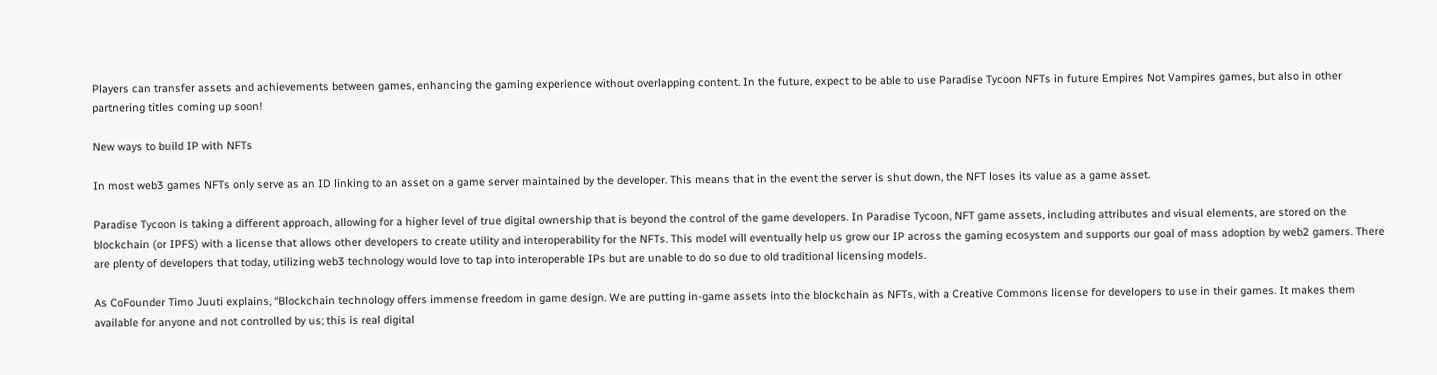Players can transfer assets and achievements between games, enhancing the gaming experience without overlapping content. In the future, expect to be able to use Paradise Tycoon NFTs in future Empires Not Vampires games, but also in other partnering titles coming up soon!

New ways to build IP with NFTs

In most web3 games NFTs only serve as an ID linking to an asset on a game server maintained by the developer. This means that in the event the server is shut down, the NFT loses its value as a game asset.

Paradise Tycoon is taking a different approach, allowing for a higher level of true digital ownership that is beyond the control of the game developers. In Paradise Tycoon, NFT game assets, including attributes and visual elements, are stored on the blockchain (or IPFS) with a license that allows other developers to create utility and interoperability for the NFTs. This model will eventually help us grow our IP across the gaming ecosystem and supports our goal of mass adoption by web2 gamers. There are plenty of developers that today, utilizing web3 technology would love to tap into interoperable IPs but are unable to do so due to old traditional licensing models.

As CoFounder Timo Juuti explains, “Blockchain technology offers immense freedom in game design. We are putting in-game assets into the blockchain as NFTs, with a Creative Commons license for developers to use in their games. It makes them available for anyone and not controlled by us; this is real digital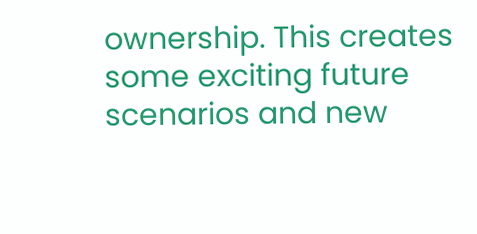ownership. This creates some exciting future scenarios and new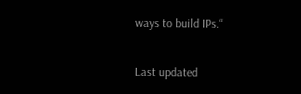ways to build IPs.“

Last updated